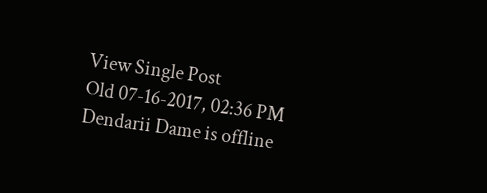View Single Post
Old 07-16-2017, 02:36 PM
Dendarii Dame is offline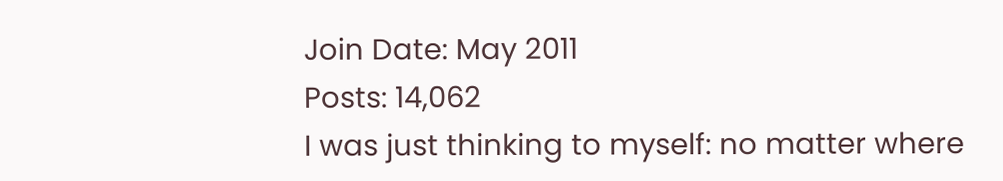Join Date: May 2011
Posts: 14,062
I was just thinking to myself: no matter where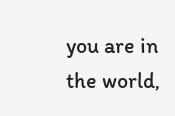you are in the world,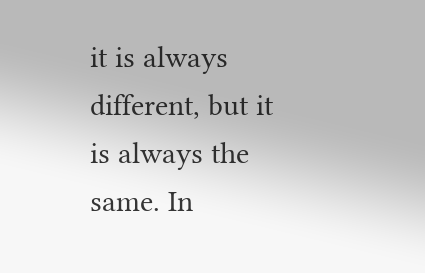it is always different, but it is always the same. In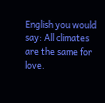English you would say: All climates are the same for love.